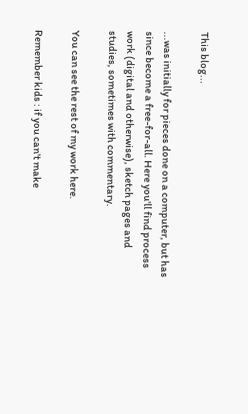This blog...

...was initially for pieces done on a computer, but has since become a free-for-all. Here you'll find process work (digital and otherwise), sketch pages and studies, sometimes with commentary.

You can see the rest of my work here.

Remember kids : if you can't make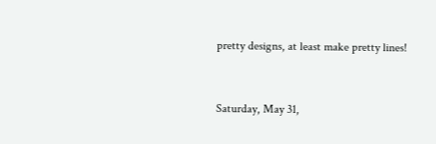pretty designs, at least make pretty lines!


Saturday, May 31,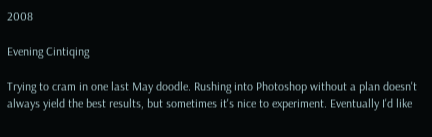2008

Evening Cintiqing

Trying to cram in one last May doodle. Rushing into Photoshop without a plan doesn't always yield the best results, but sometimes it's nice to experiment. Eventually I'd like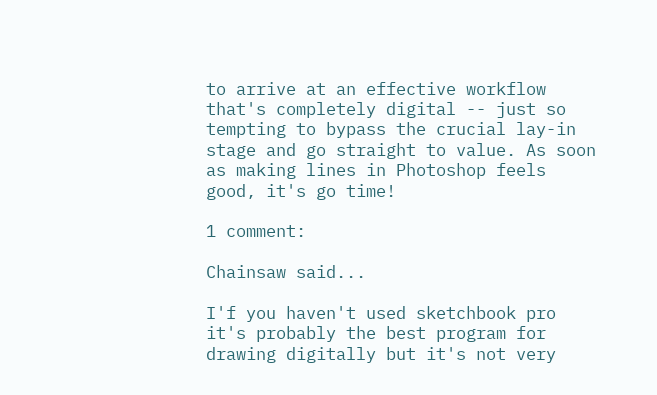to arrive at an effective workflow that's completely digital -- just so tempting to bypass the crucial lay-in stage and go straight to value. As soon as making lines in Photoshop feels good, it's go time!

1 comment:

Chainsaw said...

I'f you haven't used sketchbook pro it's probably the best program for drawing digitally but it's not very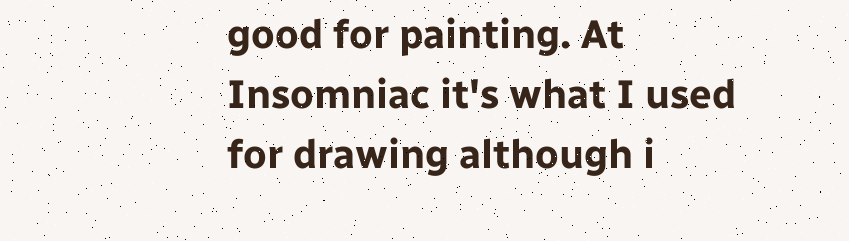good for painting. At Insomniac it's what I used for drawing although i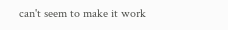can't seem to make it work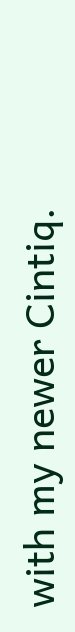with my newer Cintiq.